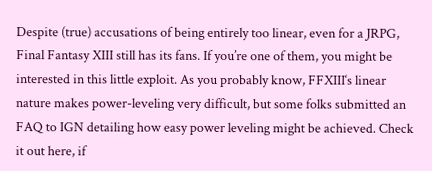Despite (true) accusations of being entirely too linear, even for a JRPG, Final Fantasy XIII still has its fans. If you’re one of them, you might be interested in this little exploit. As you probably know, FFXIII‘s linear nature makes power-leveling very difficult, but some folks submitted an FAQ to IGN detailing how easy power leveling might be achieved. Check it out here, if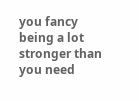you fancy being a lot stronger than you need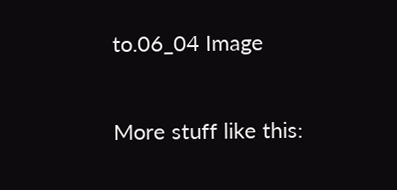to.06_04 Image

More stuff like this: